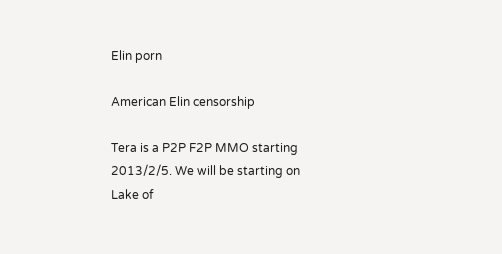Elin porn

American Elin censorship

Tera is a P2P F2P MMO starting 2013/2/5. We will be starting on Lake of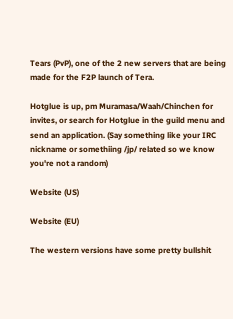Tears (PvP), one of the 2 new servers that are being made for the F2P launch of Tera.

Hotglue is up, pm Muramasa/Waah/Chinchen for invites, or search for Hotglue in the guild menu and send an application. (Say something like your IRC nickname or somethiing /jp/ related so we know you're not a random)

Website (US)

Website (EU)

The western versions have some pretty bullshit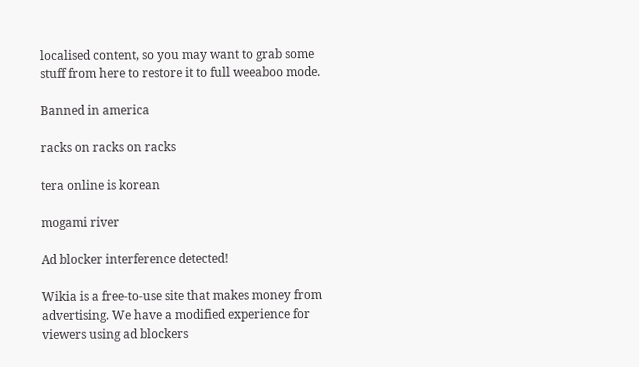localised content, so you may want to grab some stuff from here to restore it to full weeaboo mode.

Banned in america

racks on racks on racks

tera online is korean

mogami river

Ad blocker interference detected!

Wikia is a free-to-use site that makes money from advertising. We have a modified experience for viewers using ad blockers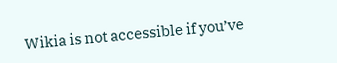Wikia is not accessible if you’ve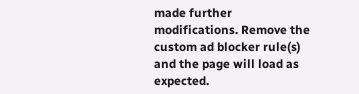made further modifications. Remove the custom ad blocker rule(s) and the page will load as expected.